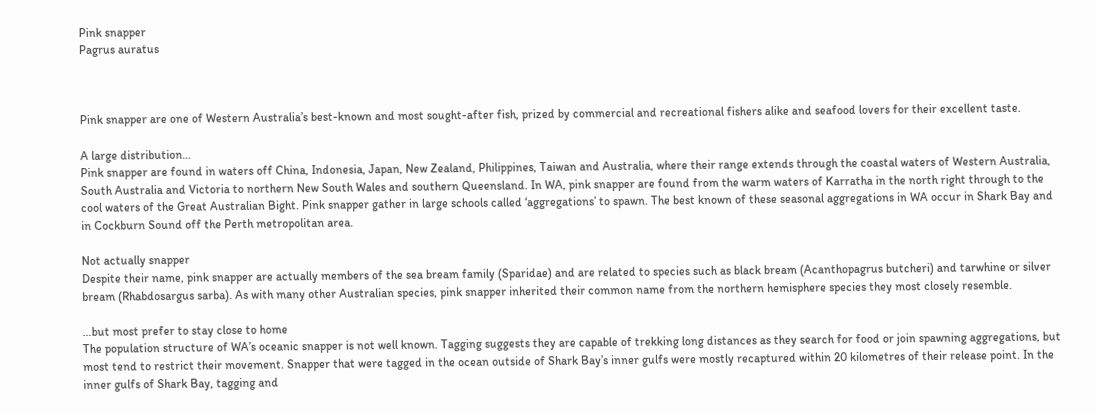Pink snapper
Pagrus auratus



Pink snapper are one of Western Australia’s best-known and most sought-after fish, prized by commercial and recreational fishers alike and seafood lovers for their excellent taste.

A large distribution…
Pink snapper are found in waters off China, Indonesia, Japan, New Zealand, Philippines, Taiwan and Australia, where their range extends through the coastal waters of Western Australia, South Australia and Victoria to northern New South Wales and southern Queensland. In WA, pink snapper are found from the warm waters of Karratha in the north right through to the cool waters of the Great Australian Bight. Pink snapper gather in large schools called ‘aggregations’ to spawn. The best known of these seasonal aggregations in WA occur in Shark Bay and in Cockburn Sound off the Perth metropolitan area.

Not actually snapper
Despite their name, pink snapper are actually members of the sea bream family (Sparidae) and are related to species such as black bream (Acanthopagrus butcheri) and tarwhine or silver bream (Rhabdosargus sarba). As with many other Australian species, pink snapper inherited their common name from the northern hemisphere species they most closely resemble.

…but most prefer to stay close to home
The population structure of WA’s oceanic snapper is not well known. Tagging suggests they are capable of trekking long distances as they search for food or join spawning aggregations, but most tend to restrict their movement. Snapper that were tagged in the ocean outside of Shark Bay’s inner gulfs were mostly recaptured within 20 kilometres of their release point. In the inner gulfs of Shark Bay, tagging and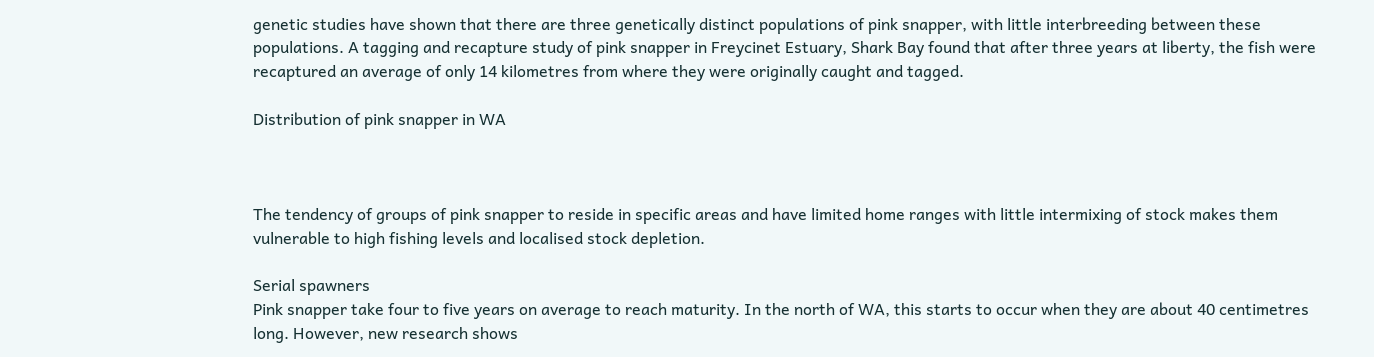genetic studies have shown that there are three genetically distinct populations of pink snapper, with little interbreeding between these populations. A tagging and recapture study of pink snapper in Freycinet Estuary, Shark Bay found that after three years at liberty, the fish were recaptured an average of only 14 kilometres from where they were originally caught and tagged.

Distribution of pink snapper in WA



The tendency of groups of pink snapper to reside in specific areas and have limited home ranges with little intermixing of stock makes them vulnerable to high fishing levels and localised stock depletion.

Serial spawners
Pink snapper take four to five years on average to reach maturity. In the north of WA, this starts to occur when they are about 40 centimetres long. However, new research shows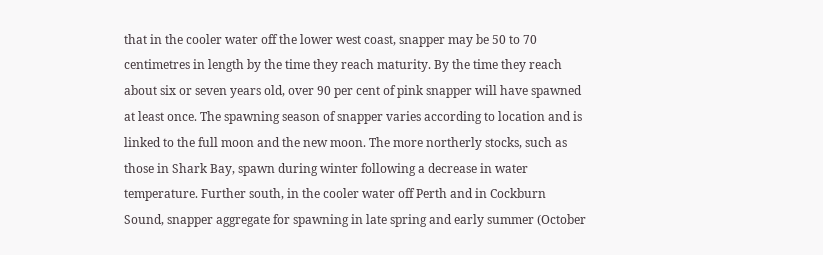that in the cooler water off the lower west coast, snapper may be 50 to 70 centimetres in length by the time they reach maturity. By the time they reach about six or seven years old, over 90 per cent of pink snapper will have spawned at least once. The spawning season of snapper varies according to location and is linked to the full moon and the new moon. The more northerly stocks, such as those in Shark Bay, spawn during winter following a decrease in water temperature. Further south, in the cooler water off Perth and in Cockburn Sound, snapper aggregate for spawning in late spring and early summer (October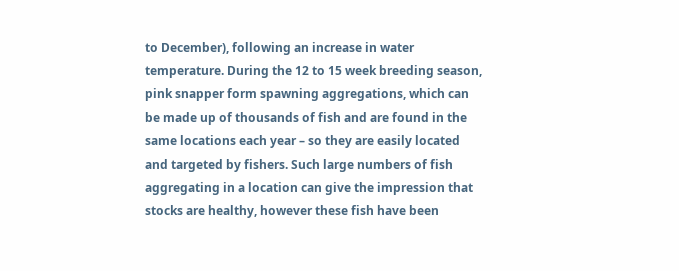to December), following an increase in water temperature. During the 12 to 15 week breeding season, pink snapper form spawning aggregations, which can be made up of thousands of fish and are found in the same locations each year – so they are easily located and targeted by fishers. Such large numbers of fish aggregating in a location can give the impression that stocks are healthy, however these fish have been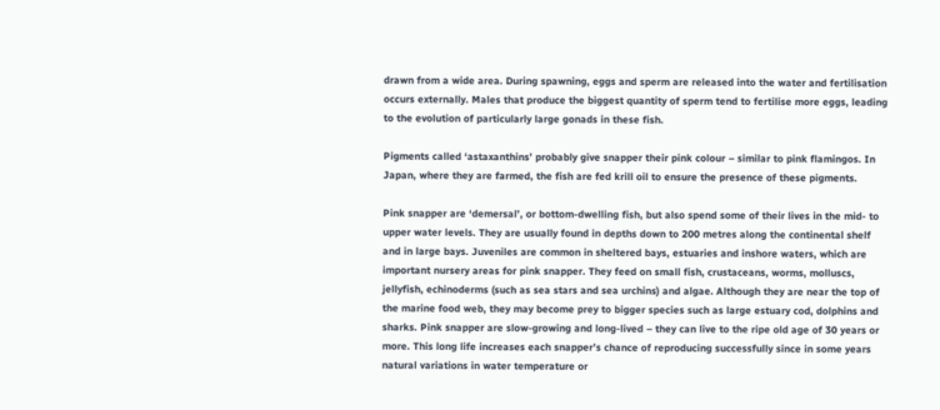drawn from a wide area. During spawning, eggs and sperm are released into the water and fertilisation occurs externally. Males that produce the biggest quantity of sperm tend to fertilise more eggs, leading to the evolution of particularly large gonads in these fish.

Pigments called ‘astaxanthins’ probably give snapper their pink colour – similar to pink flamingos. In Japan, where they are farmed, the fish are fed krill oil to ensure the presence of these pigments.

Pink snapper are ‘demersal’, or bottom-dwelling fish, but also spend some of their lives in the mid- to upper water levels. They are usually found in depths down to 200 metres along the continental shelf and in large bays. Juveniles are common in sheltered bays, estuaries and inshore waters, which are important nursery areas for pink snapper. They feed on small fish, crustaceans, worms, molluscs, jellyfish, echinoderms (such as sea stars and sea urchins) and algae. Although they are near the top of the marine food web, they may become prey to bigger species such as large estuary cod, dolphins and sharks. Pink snapper are slow-growing and long-lived – they can live to the ripe old age of 30 years or more. This long life increases each snapper’s chance of reproducing successfully since in some years natural variations in water temperature or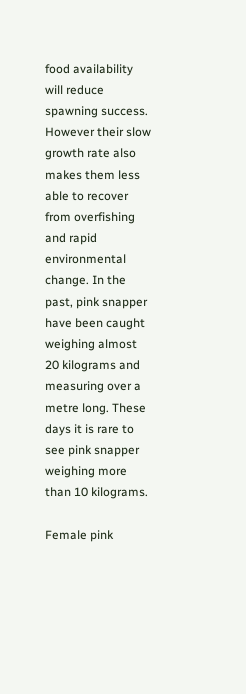food availability will reduce spawning success. However their slow growth rate also makes them less able to recover from overfishing and rapid environmental change. In the past, pink snapper have been caught weighing almost 20 kilograms and measuring over a metre long. These days it is rare to see pink snapper weighing more than 10 kilograms.

Female pink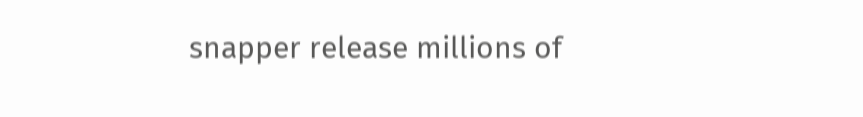snapper release millions of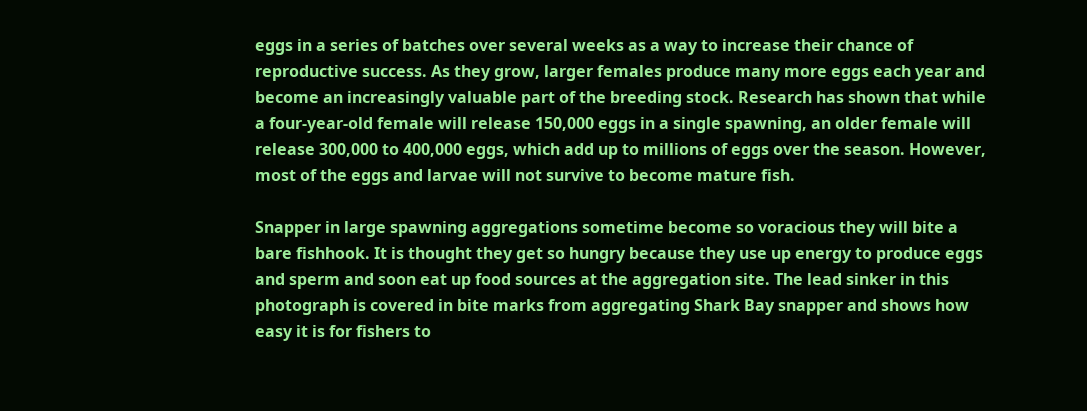eggs in a series of batches over several weeks as a way to increase their chance of reproductive success. As they grow, larger females produce many more eggs each year and become an increasingly valuable part of the breeding stock. Research has shown that while a four-year-old female will release 150,000 eggs in a single spawning, an older female will release 300,000 to 400,000 eggs, which add up to millions of eggs over the season. However, most of the eggs and larvae will not survive to become mature fish.

Snapper in large spawning aggregations sometime become so voracious they will bite a bare fishhook. It is thought they get so hungry because they use up energy to produce eggs and sperm and soon eat up food sources at the aggregation site. The lead sinker in this photograph is covered in bite marks from aggregating Shark Bay snapper and shows how easy it is for fishers to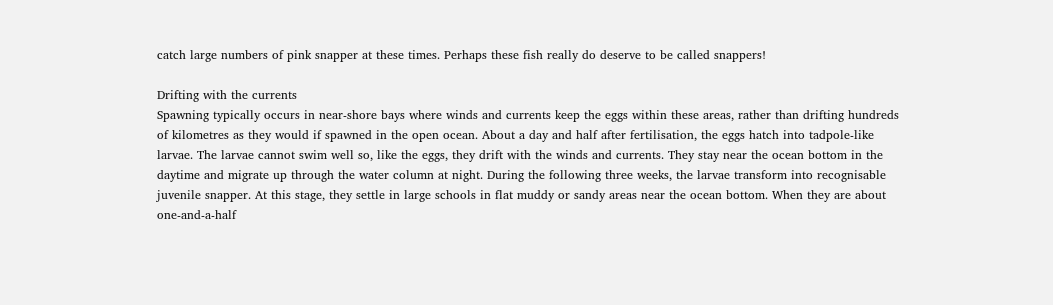catch large numbers of pink snapper at these times. Perhaps these fish really do deserve to be called snappers!

Drifting with the currents
Spawning typically occurs in near-shore bays where winds and currents keep the eggs within these areas, rather than drifting hundreds of kilometres as they would if spawned in the open ocean. About a day and half after fertilisation, the eggs hatch into tadpole-like larvae. The larvae cannot swim well so, like the eggs, they drift with the winds and currents. They stay near the ocean bottom in the daytime and migrate up through the water column at night. During the following three weeks, the larvae transform into recognisable juvenile snapper. At this stage, they settle in large schools in flat muddy or sandy areas near the ocean bottom. When they are about one-and-a-half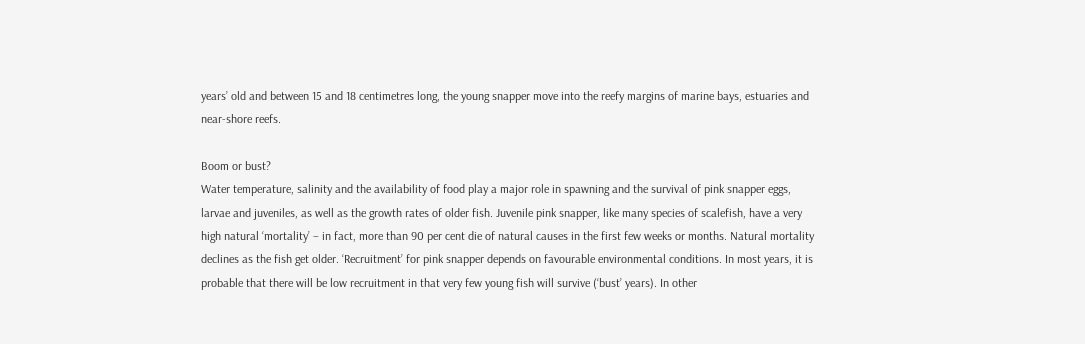years’ old and between 15 and 18 centimetres long, the young snapper move into the reefy margins of marine bays, estuaries and near-shore reefs.

Boom or bust?
Water temperature, salinity and the availability of food play a major role in spawning and the survival of pink snapper eggs, larvae and juveniles, as well as the growth rates of older fish. Juvenile pink snapper, like many species of scalefish, have a very high natural ‘mortality’ – in fact, more than 90 per cent die of natural causes in the first few weeks or months. Natural mortality declines as the fish get older. ‘Recruitment’ for pink snapper depends on favourable environmental conditions. In most years, it is probable that there will be low recruitment in that very few young fish will survive (‘bust’ years). In other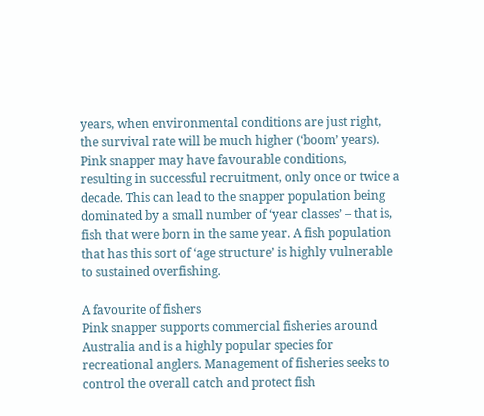years, when environmental conditions are just right, the survival rate will be much higher (‘boom’ years). Pink snapper may have favourable conditions, resulting in successful recruitment, only once or twice a decade. This can lead to the snapper population being dominated by a small number of ‘year classes’ – that is, fish that were born in the same year. A fish population that has this sort of ‘age structure’ is highly vulnerable to sustained overfishing.

A favourite of fishers
Pink snapper supports commercial fisheries around Australia and is a highly popular species for recreational anglers. Management of fisheries seeks to control the overall catch and protect fish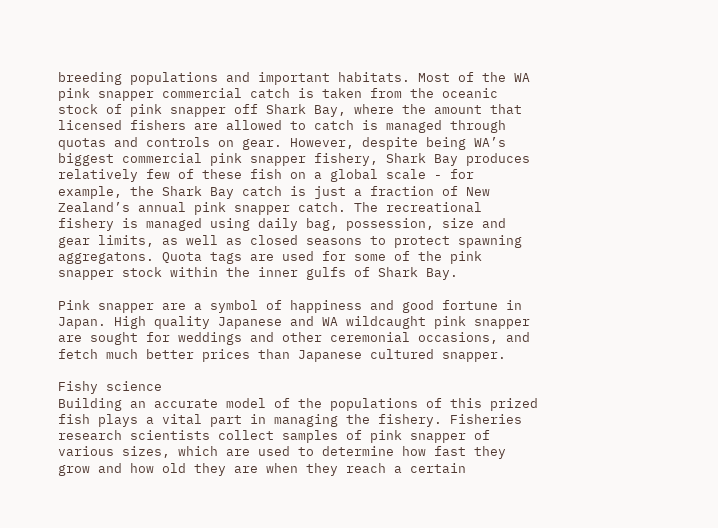breeding populations and important habitats. Most of the WA pink snapper commercial catch is taken from the oceanic stock of pink snapper off Shark Bay, where the amount that licensed fishers are allowed to catch is managed through quotas and controls on gear. However, despite being WA’s biggest commercial pink snapper fishery, Shark Bay produces relatively few of these fish on a global scale - for example, the Shark Bay catch is just a fraction of New Zealand’s annual pink snapper catch. The recreational fishery is managed using daily bag, possession, size and gear limits, as well as closed seasons to protect spawning aggregatons. Quota tags are used for some of the pink snapper stock within the inner gulfs of Shark Bay.

Pink snapper are a symbol of happiness and good fortune in Japan. High quality Japanese and WA wildcaught pink snapper are sought for weddings and other ceremonial occasions, and fetch much better prices than Japanese cultured snapper.

Fishy science
Building an accurate model of the populations of this prized fish plays a vital part in managing the fishery. Fisheries research scientists collect samples of pink snapper of various sizes, which are used to determine how fast they grow and how old they are when they reach a certain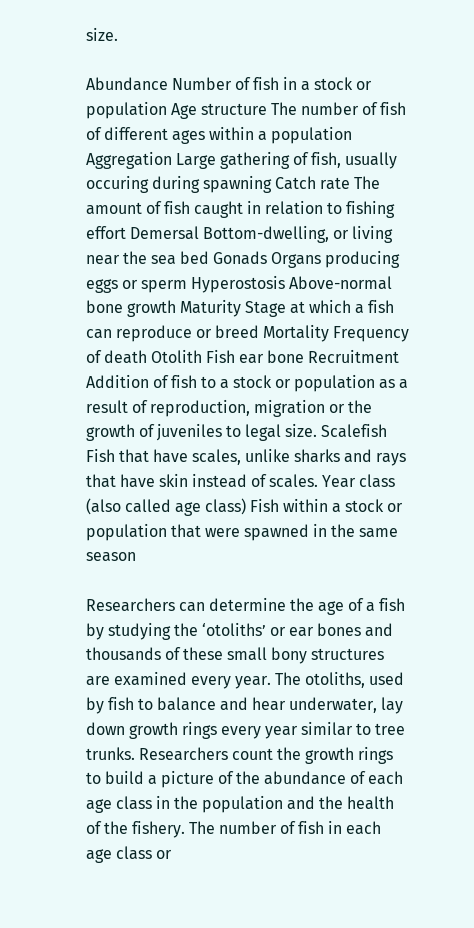size.

Abundance Number of fish in a stock or population Age structure The number of fish of different ages within a population Aggregation Large gathering of fish, usually occuring during spawning Catch rate The amount of fish caught in relation to fishing effort Demersal Bottom-dwelling, or living near the sea bed Gonads Organs producing eggs or sperm Hyperostosis Above-normal bone growth Maturity Stage at which a fish can reproduce or breed Mortality Frequency of death Otolith Fish ear bone Recruitment Addition of fish to a stock or population as a result of reproduction, migration or the growth of juveniles to legal size. Scalefish Fish that have scales, unlike sharks and rays that have skin instead of scales. Year class (also called age class) Fish within a stock or population that were spawned in the same season

Researchers can determine the age of a fish by studying the ‘otoliths’ or ear bones and thousands of these small bony structures are examined every year. The otoliths, used by fish to balance and hear underwater, lay down growth rings every year similar to tree trunks. Researchers count the growth rings to build a picture of the abundance of each age class in the population and the health of the fishery. The number of fish in each age class or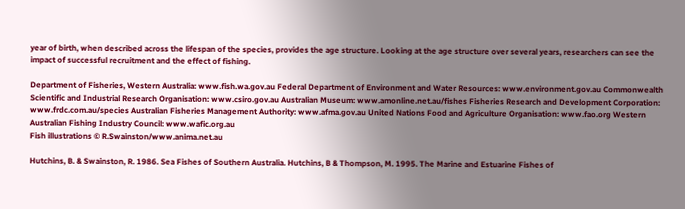year of birth, when described across the lifespan of the species, provides the age structure. Looking at the age structure over several years, researchers can see the impact of successful recruitment and the effect of fishing.

Department of Fisheries, Western Australia: www.fish.wa.gov.au Federal Department of Environment and Water Resources: www.environment.gov.au Commonwealth Scientific and Industrial Research Organisation: www.csiro.gov.au Australian Museum: www.amonline.net.au/fishes Fisheries Research and Development Corporation: www.frdc.com.au/species Australian Fisheries Management Authority: www.afma.gov.au United Nations Food and Agriculture Organisation: www.fao.org Western Australian Fishing Industry Council: www.wafic.org.au
Fish illustrations © R.Swainston/www.anima.net.au

Hutchins, B. & Swainston, R. 1986. Sea Fishes of Southern Australia. Hutchins, B & Thompson, M. 1995. The Marine and Estuarine Fishes of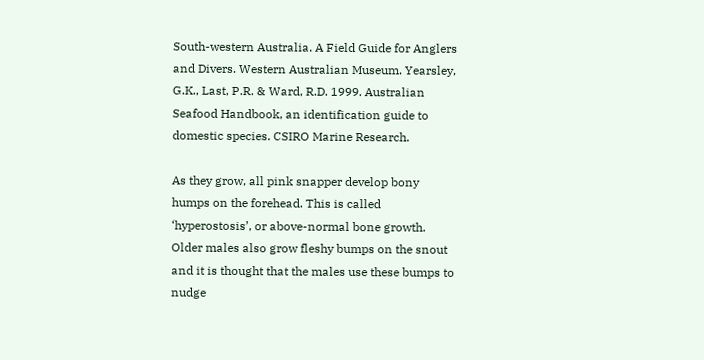South-western Australia. A Field Guide for Anglers and Divers. Western Australian Museum. Yearsley, G.K., Last, P.R. & Ward, R.D. 1999. Australian Seafood Handbook, an identification guide to domestic species. CSIRO Marine Research.

As they grow, all pink snapper develop bony humps on the forehead. This is called ‘hyperostosis’, or above-normal bone growth. Older males also grow fleshy bumps on the snout and it is thought that the males use these bumps to nudge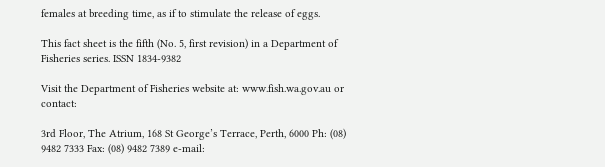females at breeding time, as if to stimulate the release of eggs.

This fact sheet is the fifth (No. 5, first revision) in a Department of Fisheries series. ISSN 1834-9382

Visit the Department of Fisheries website at: www.fish.wa.gov.au or contact:

3rd Floor, The Atrium, 168 St George’s Terrace, Perth, 6000 Ph: (08) 9482 7333 Fax: (08) 9482 7389 e-mail: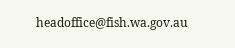headoffice@fish.wa.gov.au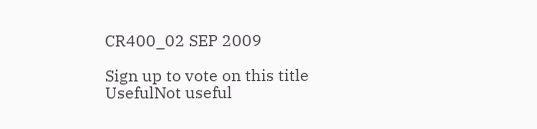CR400_02 SEP 2009

Sign up to vote on this title
UsefulNot useful